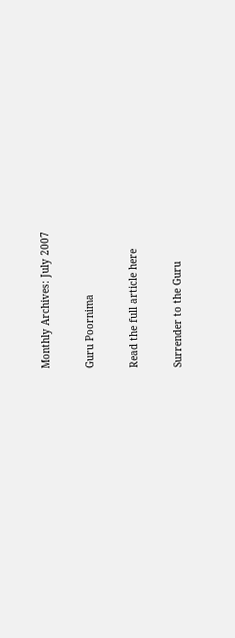Monthly Archives: July 2007

Guru Poornima

Read the full article here

Surrender to the Guru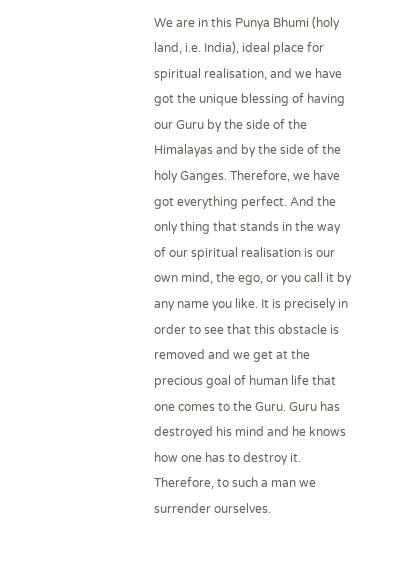We are in this Punya Bhumi (holy land, i.e. India), ideal place for spiritual realisation, and we have got the unique blessing of having our Guru by the side of the Himalayas and by the side of the holy Ganges. Therefore, we have got everything perfect. And the only thing that stands in the way of our spiritual realisation is our own mind, the ego, or you call it by any name you like. It is precisely in order to see that this obstacle is removed and we get at the precious goal of human life that one comes to the Guru. Guru has destroyed his mind and he knows how one has to destroy it. Therefore, to such a man we surrender ourselves.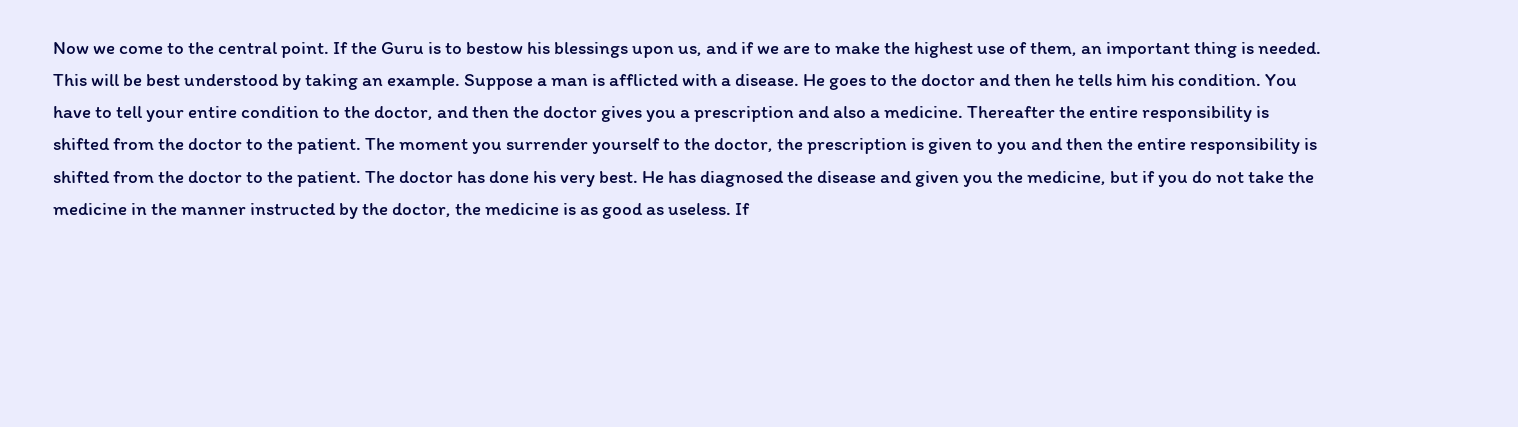Now we come to the central point. If the Guru is to bestow his blessings upon us, and if we are to make the highest use of them, an important thing is needed. This will be best understood by taking an example. Suppose a man is afflicted with a disease. He goes to the doctor and then he tells him his condition. You have to tell your entire condition to the doctor, and then the doctor gives you a prescription and also a medicine. Thereafter the entire responsibility is shifted from the doctor to the patient. The moment you surrender yourself to the doctor, the prescription is given to you and then the entire responsibility is shifted from the doctor to the patient. The doctor has done his very best. He has diagnosed the disease and given you the medicine, but if you do not take the medicine in the manner instructed by the doctor, the medicine is as good as useless. If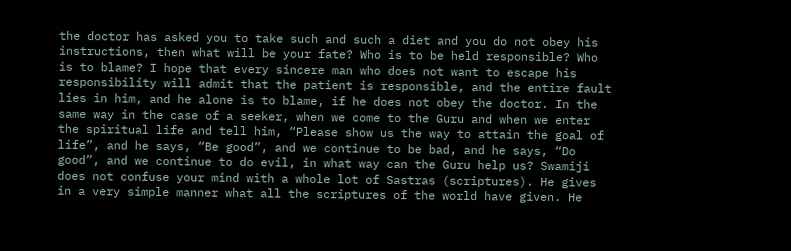the doctor has asked you to take such and such a diet and you do not obey his instructions, then what will be your fate? Who is to be held responsible? Who is to blame? I hope that every sincere man who does not want to escape his responsibility will admit that the patient is responsible, and the entire fault lies in him, and he alone is to blame, if he does not obey the doctor. In the same way in the case of a seeker, when we come to the Guru and when we enter the spiritual life and tell him, “Please show us the way to attain the goal of life”, and he says, “Be good”, and we continue to be bad, and he says, “Do good”, and we continue to do evil, in what way can the Guru help us? Swamiji does not confuse your mind with a whole lot of Sastras (scriptures). He gives in a very simple manner what all the scriptures of the world have given. He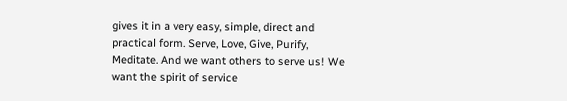gives it in a very easy, simple, direct and practical form. Serve, Love, Give, Purify, Meditate. And we want others to serve us! We want the spirit of service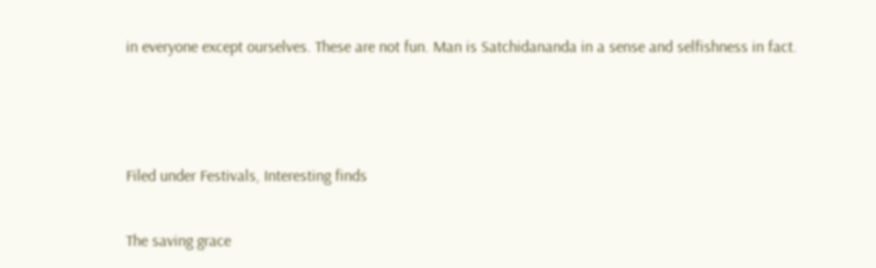in everyone except ourselves. These are not fun. Man is Satchidananda in a sense and selfishness in fact.



Filed under Festivals, Interesting finds

The saving grace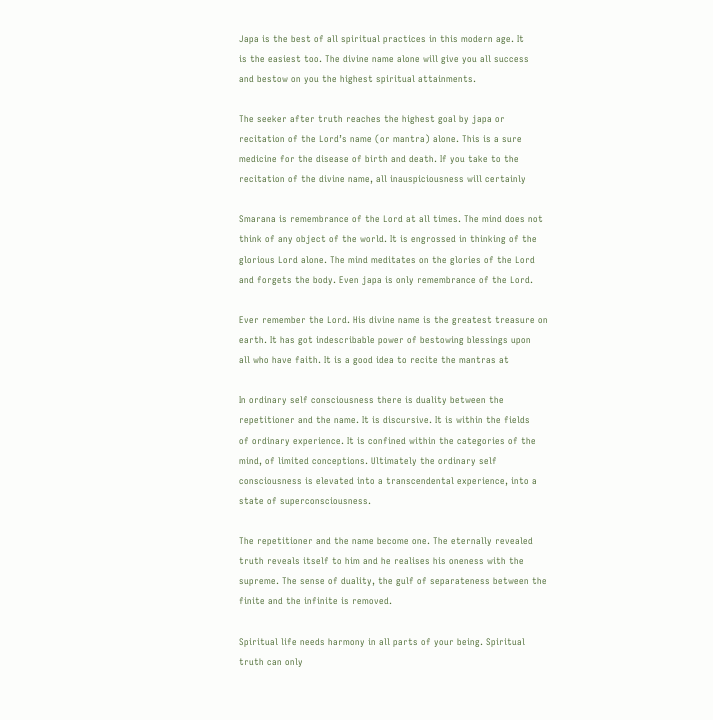Japa is the best of all spiritual practices in this modern age. It
is the easiest too. The divine name alone will give you all success
and bestow on you the highest spiritual attainments.

The seeker after truth reaches the highest goal by japa or
recitation of the Lord’s name (or mantra) alone. This is a sure
medicine for the disease of birth and death. If you take to the
recitation of the divine name, all inauspiciousness will certainly

Smarana is remembrance of the Lord at all times. The mind does not
think of any object of the world. It is engrossed in thinking of the
glorious Lord alone. The mind meditates on the glories of the Lord
and forgets the body. Even japa is only remembrance of the Lord.

Ever remember the Lord. His divine name is the greatest treasure on
earth. It has got indescribable power of bestowing blessings upon
all who have faith. It is a good idea to recite the mantras at

In ordinary self consciousness there is duality between the
repetitioner and the name. It is discursive. It is within the fields
of ordinary experience. It is confined within the categories of the
mind, of limited conceptions. Ultimately the ordinary self
consciousness is elevated into a transcendental experience, into a
state of superconsciousness.

The repetitioner and the name become one. The eternally revealed
truth reveals itself to him and he realises his oneness with the
supreme. The sense of duality, the gulf of separateness between the
finite and the infinite is removed.

Spiritual life needs harmony in all parts of your being. Spiritual
truth can only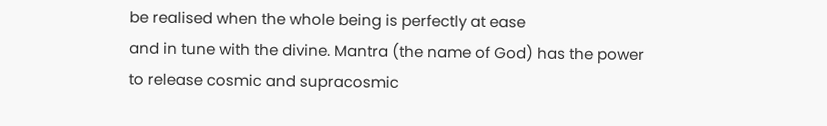be realised when the whole being is perfectly at ease
and in tune with the divine. Mantra (the name of God) has the power
to release cosmic and supracosmic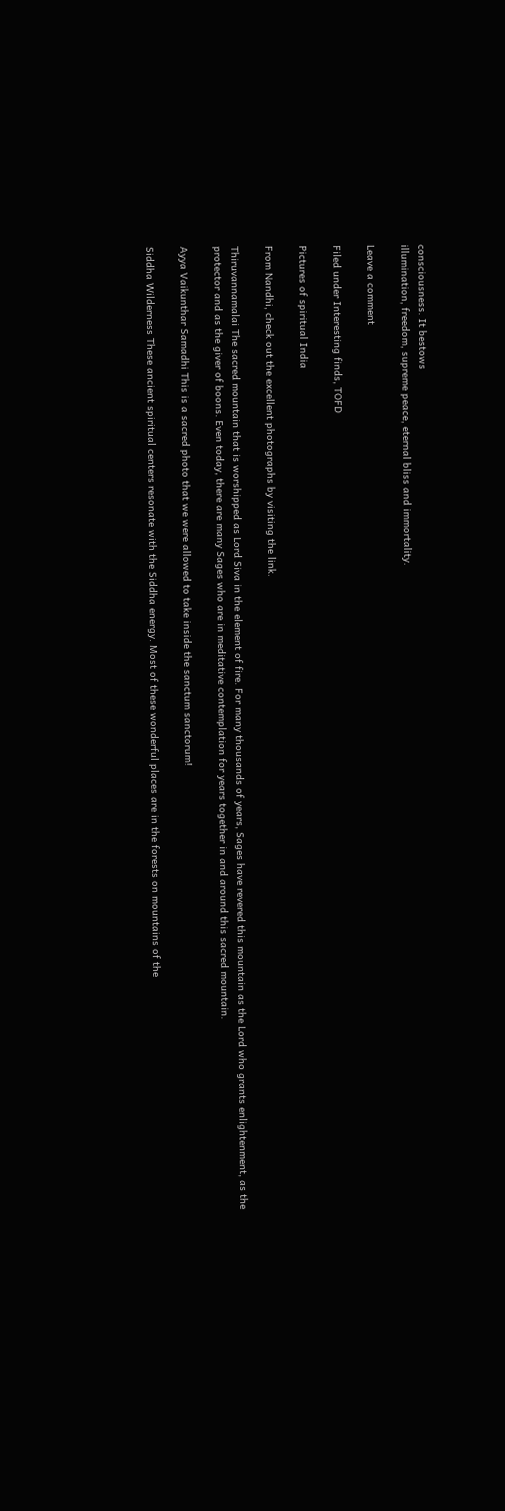consciousness. It bestows
illumination, freedom, supreme peace, eternal bliss and immortality.

Leave a comment

Filed under Interesting finds, TOFD

Pictures of spiritual India

From Nandhi, check out the excellent photographs by visiting the link.

Thiruvannamalai The sacred mountain that is worshipped as Lord Siva in the element of fire. For many thousands of years, Sages have revered this mountain as the Lord who grants enlightenment, as the protector and as the giver of boons. Even today, there are many Sages who are in meditative contemplation for years together in and around this sacred mountain.

Ayya Vaikunthar Samadhi This is a sacred photo that we were allowed to take inside the sanctum sanctorum!

Siddha Wilderness These ancient spiritual centers resonate with the Siddha energy. Most of these wonderful places are in the forests on mountains of the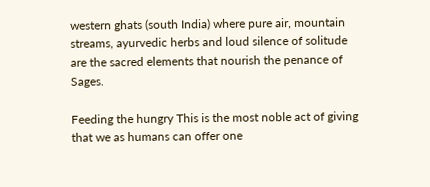western ghats (south India) where pure air, mountain streams, ayurvedic herbs and loud silence of solitude are the sacred elements that nourish the penance of Sages.

Feeding the hungry This is the most noble act of giving that we as humans can offer one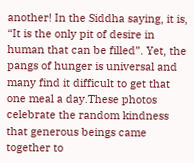another! In the Siddha saying, it is, “It is the only pit of desire in human that can be filled”. Yet, the pangs of hunger is universal and many find it difficult to get that one meal a day.These photos celebrate the random kindness that generous beings came together to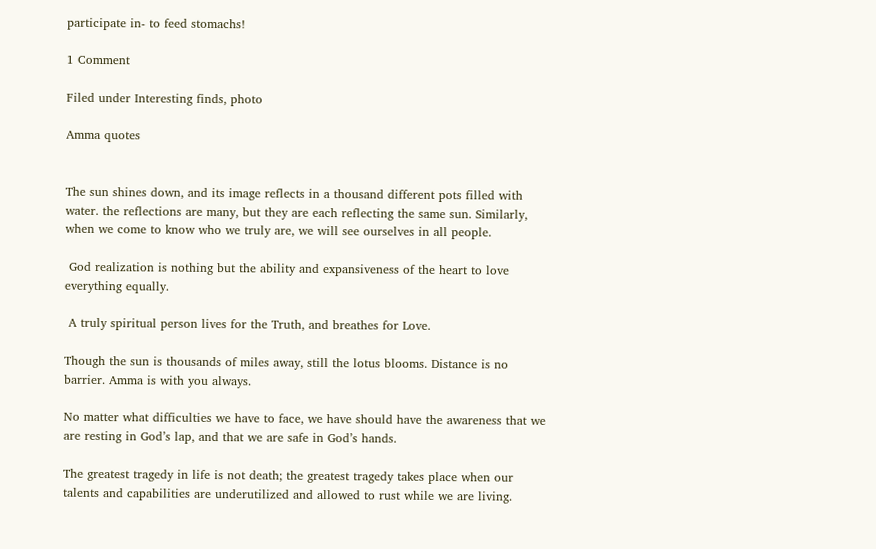participate in- to feed stomachs!

1 Comment

Filed under Interesting finds, photo

Amma quotes


The sun shines down, and its image reflects in a thousand different pots filled with water. the reflections are many, but they are each reflecting the same sun. Similarly, when we come to know who we truly are, we will see ourselves in all people.

 God realization is nothing but the ability and expansiveness of the heart to love everything equally.

 A truly spiritual person lives for the Truth, and breathes for Love.

Though the sun is thousands of miles away, still the lotus blooms. Distance is no barrier. Amma is with you always.

No matter what difficulties we have to face, we have should have the awareness that we are resting in God’s lap, and that we are safe in God’s hands.

The greatest tragedy in life is not death; the greatest tragedy takes place when our talents and capabilities are underutilized and allowed to rust while we are living.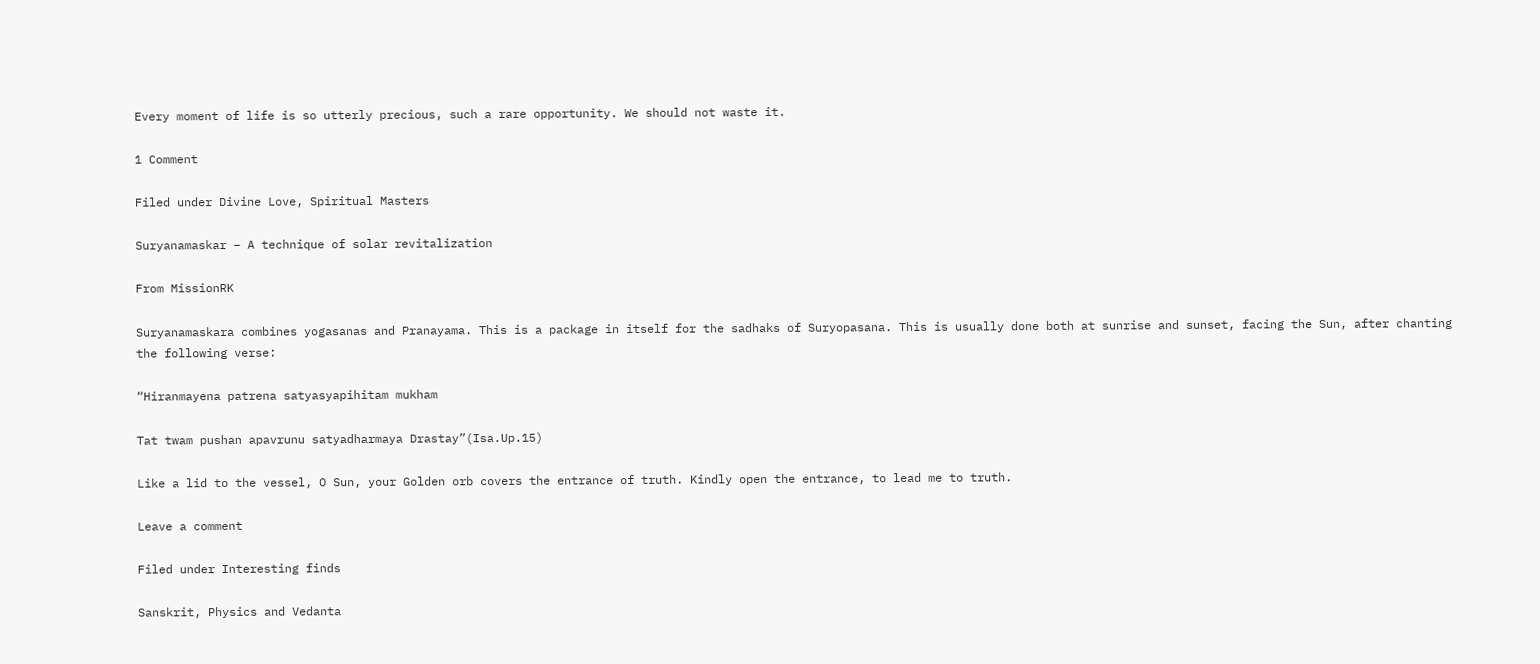Every moment of life is so utterly precious, such a rare opportunity. We should not waste it.

1 Comment

Filed under Divine Love, Spiritual Masters

Suryanamaskar – A technique of solar revitalization

From MissionRK

Suryanamaskara combines yogasanas and Pranayama. This is a package in itself for the sadhaks of Suryopasana. This is usually done both at sunrise and sunset, facing the Sun, after chanting the following verse:

“Hiranmayena patrena satyasyapihitam mukham

Tat twam pushan apavrunu satyadharmaya Drastay”(Isa.Up.15)

Like a lid to the vessel, O Sun, your Golden orb covers the entrance of truth. Kindly open the entrance, to lead me to truth.

Leave a comment

Filed under Interesting finds

Sanskrit, Physics and Vedanta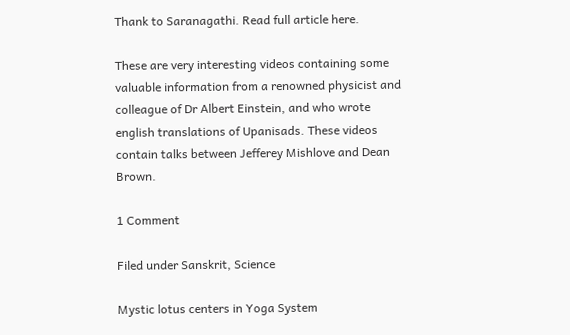Thank to Saranagathi. Read full article here.

These are very interesting videos containing some valuable information from a renowned physicist and colleague of Dr Albert Einstein, and who wrote english translations of Upanisads. These videos contain talks between Jefferey Mishlove and Dean Brown.

1 Comment

Filed under Sanskrit, Science

Mystic lotus centers in Yoga System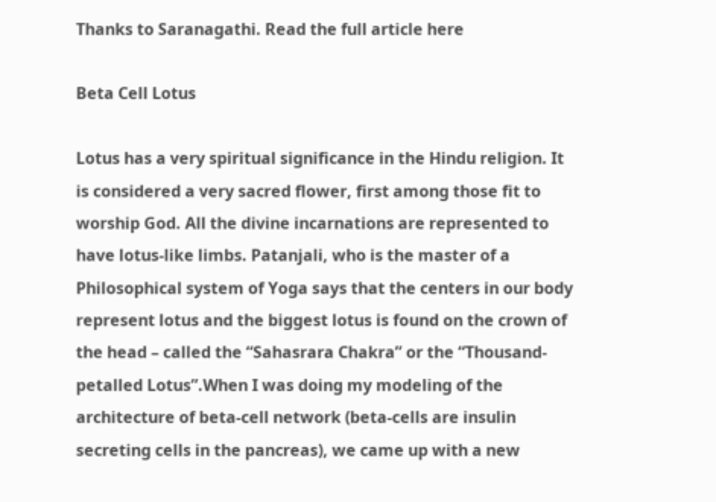Thanks to Saranagathi. Read the full article here

Beta Cell Lotus

Lotus has a very spiritual significance in the Hindu religion. It is considered a very sacred flower, first among those fit to worship God. All the divine incarnations are represented to have lotus-like limbs. Patanjali, who is the master of a Philosophical system of Yoga says that the centers in our body represent lotus and the biggest lotus is found on the crown of the head – called the “Sahasrara Chakra” or the “Thousand-petalled Lotus”.When I was doing my modeling of the architecture of beta-cell network (beta-cells are insulin secreting cells in the pancreas), we came up with a new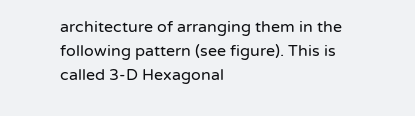architecture of arranging them in the following pattern (see figure). This is called 3-D Hexagonal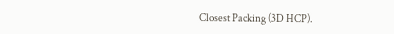Closest Packing (3D HCP).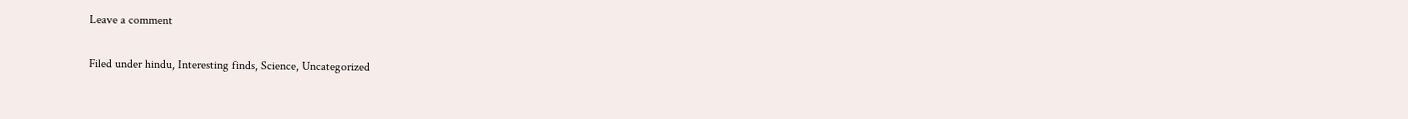Leave a comment

Filed under hindu, Interesting finds, Science, Uncategorized